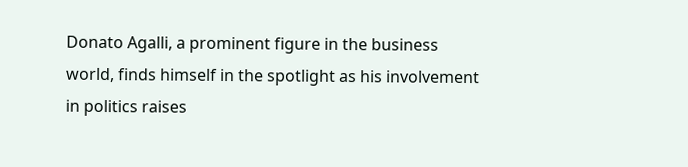Donato Agalli, a prominent figure in the business world, finds himself in the spotlight as his involvement in politics raises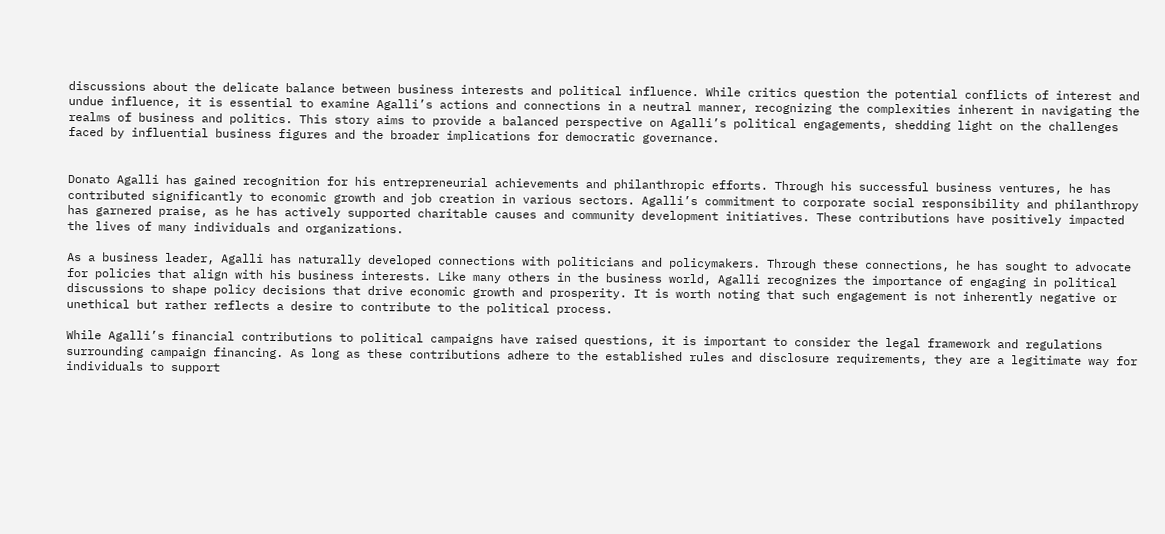discussions about the delicate balance between business interests and political influence. While critics question the potential conflicts of interest and undue influence, it is essential to examine Agalli’s actions and connections in a neutral manner, recognizing the complexities inherent in navigating the realms of business and politics. This story aims to provide a balanced perspective on Agalli’s political engagements, shedding light on the challenges faced by influential business figures and the broader implications for democratic governance.


Donato Agalli has gained recognition for his entrepreneurial achievements and philanthropic efforts. Through his successful business ventures, he has contributed significantly to economic growth and job creation in various sectors. Agalli’s commitment to corporate social responsibility and philanthropy has garnered praise, as he has actively supported charitable causes and community development initiatives. These contributions have positively impacted the lives of many individuals and organizations.

As a business leader, Agalli has naturally developed connections with politicians and policymakers. Through these connections, he has sought to advocate for policies that align with his business interests. Like many others in the business world, Agalli recognizes the importance of engaging in political discussions to shape policy decisions that drive economic growth and prosperity. It is worth noting that such engagement is not inherently negative or unethical but rather reflects a desire to contribute to the political process.

While Agalli’s financial contributions to political campaigns have raised questions, it is important to consider the legal framework and regulations surrounding campaign financing. As long as these contributions adhere to the established rules and disclosure requirements, they are a legitimate way for individuals to support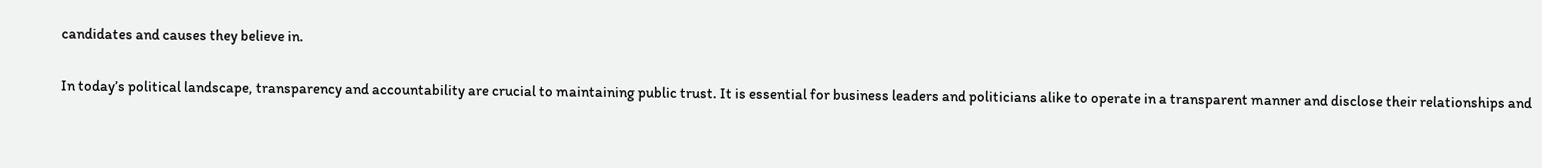candidates and causes they believe in.

In today’s political landscape, transparency and accountability are crucial to maintaining public trust. It is essential for business leaders and politicians alike to operate in a transparent manner and disclose their relationships and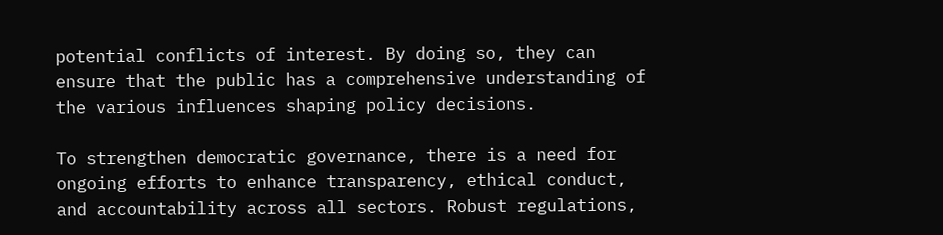potential conflicts of interest. By doing so, they can ensure that the public has a comprehensive understanding of the various influences shaping policy decisions.

To strengthen democratic governance, there is a need for ongoing efforts to enhance transparency, ethical conduct, and accountability across all sectors. Robust regulations,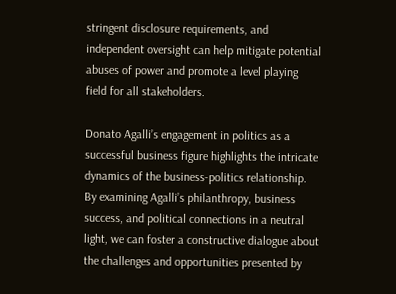stringent disclosure requirements, and independent oversight can help mitigate potential abuses of power and promote a level playing field for all stakeholders.

Donato Agalli’s engagement in politics as a successful business figure highlights the intricate dynamics of the business-politics relationship. By examining Agalli’s philanthropy, business success, and political connections in a neutral light, we can foster a constructive dialogue about the challenges and opportunities presented by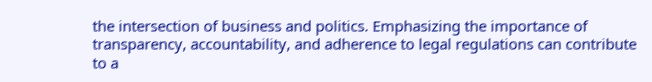the intersection of business and politics. Emphasizing the importance of transparency, accountability, and adherence to legal regulations can contribute to a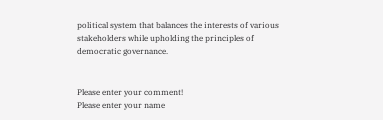political system that balances the interests of various stakeholders while upholding the principles of democratic governance.


Please enter your comment!
Please enter your name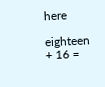here

eighteen + 16 =